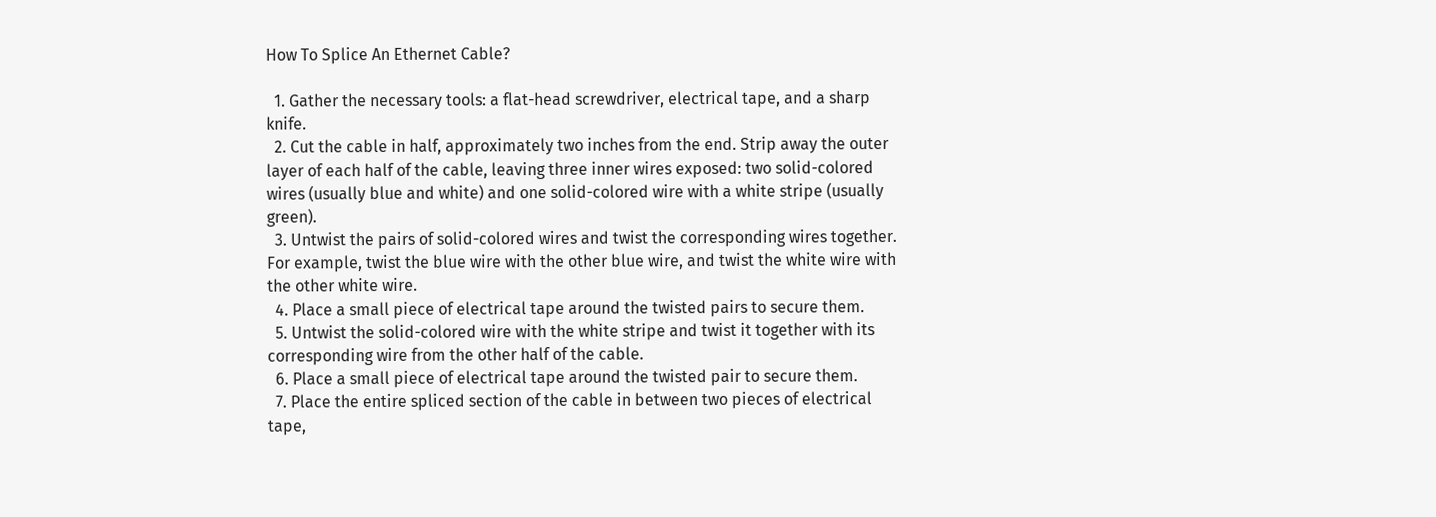How To Splice An Ethernet Cable?

  1. Gather the necessary tools: a flat-head screwdriver, electrical tape, and a sharp knife.
  2. Cut the cable in half, approximately two inches from the end. Strip away the outer layer of each half of the cable, leaving three inner wires exposed: two solid-colored wires (usually blue and white) and one solid-colored wire with a white stripe (usually green).
  3. Untwist the pairs of solid-colored wires and twist the corresponding wires together. For example, twist the blue wire with the other blue wire, and twist the white wire with the other white wire.
  4. Place a small piece of electrical tape around the twisted pairs to secure them.
  5. Untwist the solid-colored wire with the white stripe and twist it together with its corresponding wire from the other half of the cable.
  6. Place a small piece of electrical tape around the twisted pair to secure them.
  7. Place the entire spliced section of the cable in between two pieces of electrical tape,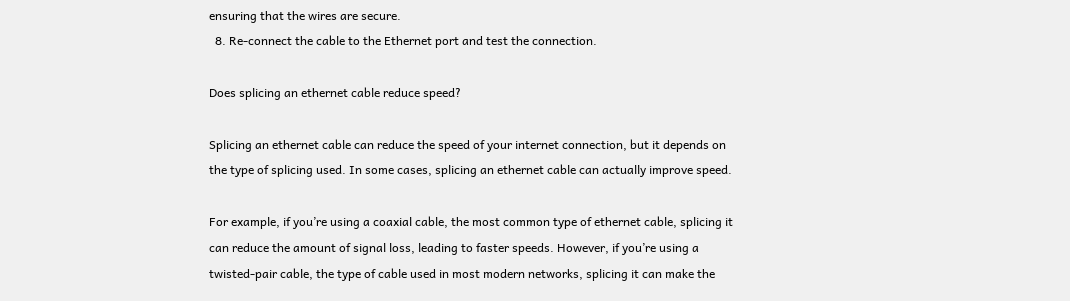ensuring that the wires are secure.
  8. Re-connect the cable to the Ethernet port and test the connection.

Does splicing an ethernet cable reduce speed?

Splicing an ethernet cable can reduce the speed of your internet connection, but it depends on the type of splicing used. In some cases, splicing an ethernet cable can actually improve speed.

For example, if you’re using a coaxial cable, the most common type of ethernet cable, splicing it can reduce the amount of signal loss, leading to faster speeds. However, if you’re using a twisted-pair cable, the type of cable used in most modern networks, splicing it can make the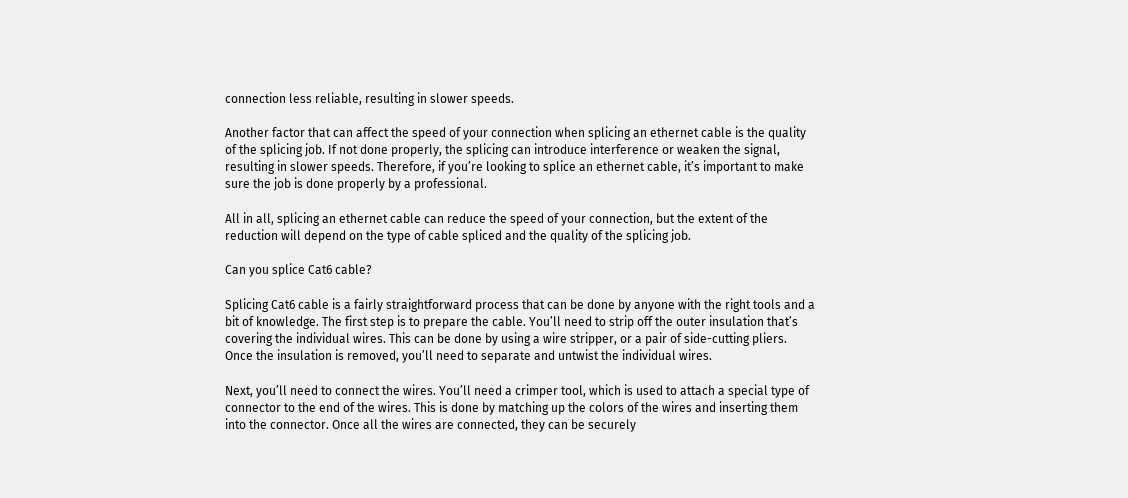connection less reliable, resulting in slower speeds.

Another factor that can affect the speed of your connection when splicing an ethernet cable is the quality of the splicing job. If not done properly, the splicing can introduce interference or weaken the signal, resulting in slower speeds. Therefore, if you’re looking to splice an ethernet cable, it’s important to make sure the job is done properly by a professional.

All in all, splicing an ethernet cable can reduce the speed of your connection, but the extent of the reduction will depend on the type of cable spliced and the quality of the splicing job.

Can you splice Cat6 cable?

Splicing Cat6 cable is a fairly straightforward process that can be done by anyone with the right tools and a bit of knowledge. The first step is to prepare the cable. You’ll need to strip off the outer insulation that’s covering the individual wires. This can be done by using a wire stripper, or a pair of side-cutting pliers. Once the insulation is removed, you’ll need to separate and untwist the individual wires.

Next, you’ll need to connect the wires. You’ll need a crimper tool, which is used to attach a special type of connector to the end of the wires. This is done by matching up the colors of the wires and inserting them into the connector. Once all the wires are connected, they can be securely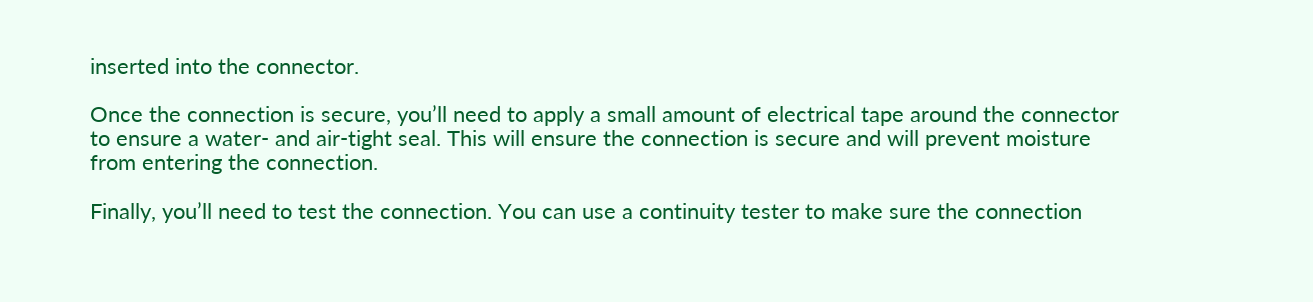inserted into the connector.

Once the connection is secure, you’ll need to apply a small amount of electrical tape around the connector to ensure a water- and air-tight seal. This will ensure the connection is secure and will prevent moisture from entering the connection.

Finally, you’ll need to test the connection. You can use a continuity tester to make sure the connection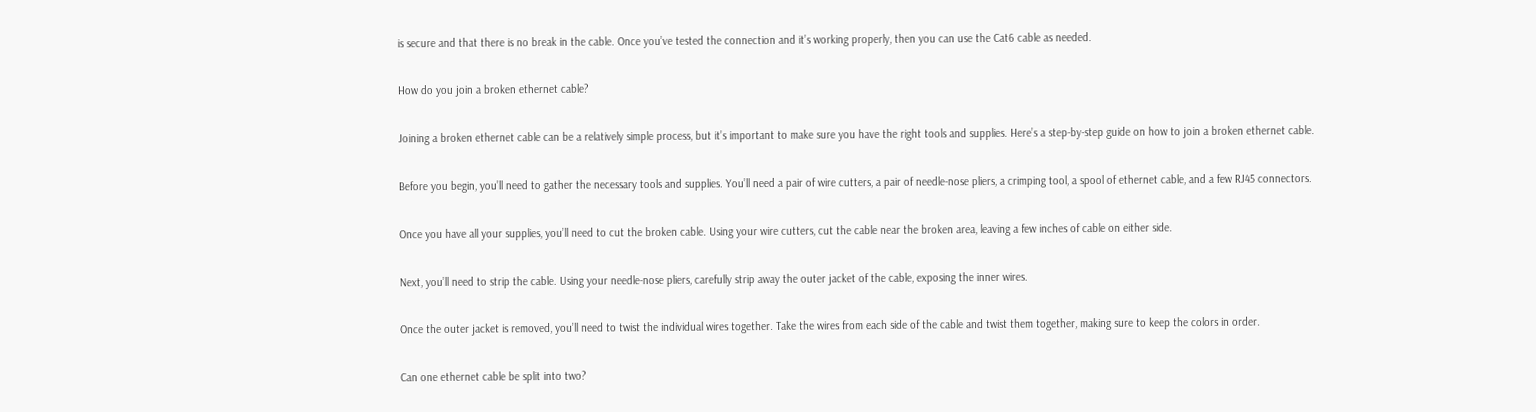is secure and that there is no break in the cable. Once you’ve tested the connection and it’s working properly, then you can use the Cat6 cable as needed.

How do you join a broken ethernet cable?

Joining a broken ethernet cable can be a relatively simple process, but it’s important to make sure you have the right tools and supplies. Here’s a step-by-step guide on how to join a broken ethernet cable.

Before you begin, you’ll need to gather the necessary tools and supplies. You’ll need a pair of wire cutters, a pair of needle-nose pliers, a crimping tool, a spool of ethernet cable, and a few RJ45 connectors.

Once you have all your supplies, you’ll need to cut the broken cable. Using your wire cutters, cut the cable near the broken area, leaving a few inches of cable on either side.

Next, you’ll need to strip the cable. Using your needle-nose pliers, carefully strip away the outer jacket of the cable, exposing the inner wires.

Once the outer jacket is removed, you’ll need to twist the individual wires together. Take the wires from each side of the cable and twist them together, making sure to keep the colors in order.

Can one ethernet cable be split into two?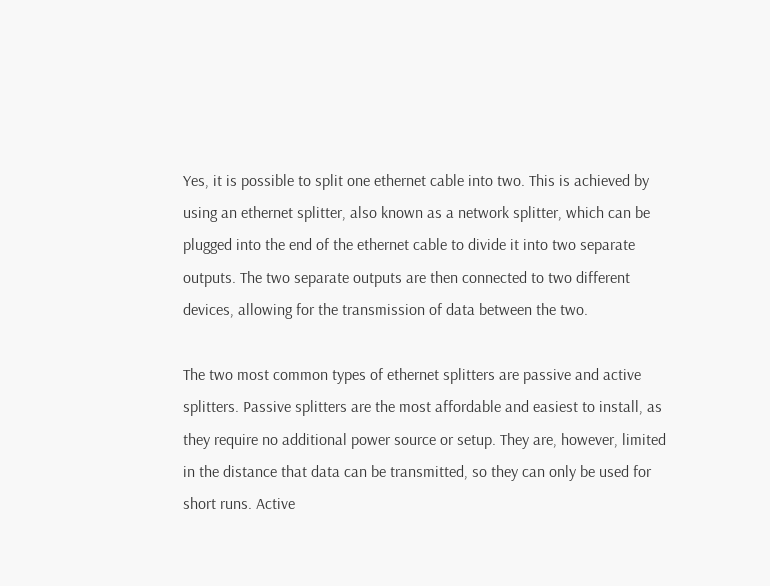Yes, it is possible to split one ethernet cable into two. This is achieved by using an ethernet splitter, also known as a network splitter, which can be plugged into the end of the ethernet cable to divide it into two separate outputs. The two separate outputs are then connected to two different devices, allowing for the transmission of data between the two.

The two most common types of ethernet splitters are passive and active splitters. Passive splitters are the most affordable and easiest to install, as they require no additional power source or setup. They are, however, limited in the distance that data can be transmitted, so they can only be used for short runs. Active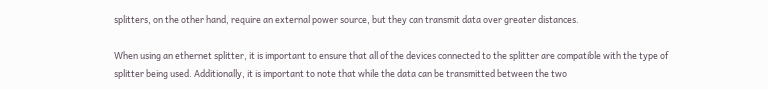splitters, on the other hand, require an external power source, but they can transmit data over greater distances.

When using an ethernet splitter, it is important to ensure that all of the devices connected to the splitter are compatible with the type of splitter being used. Additionally, it is important to note that while the data can be transmitted between the two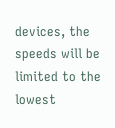devices, the speeds will be limited to the lowest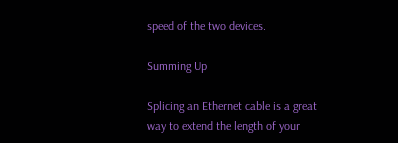speed of the two devices.

Summing Up

Splicing an Ethernet cable is a great way to extend the length of your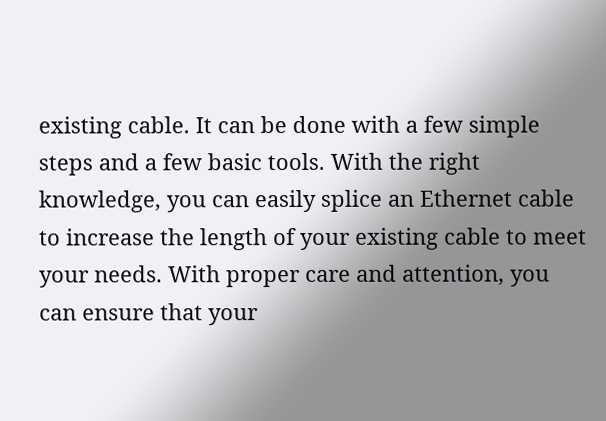existing cable. It can be done with a few simple steps and a few basic tools. With the right knowledge, you can easily splice an Ethernet cable to increase the length of your existing cable to meet your needs. With proper care and attention, you can ensure that your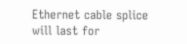Ethernet cable splice will last for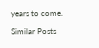years to come.

Similar Posts